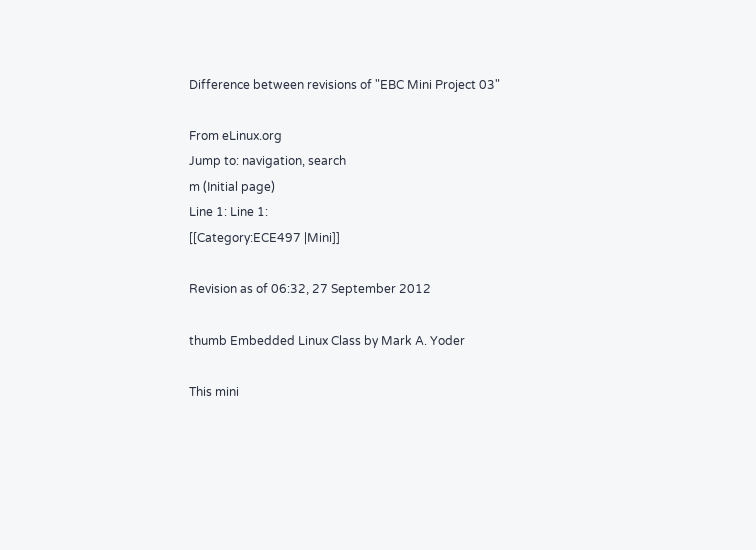Difference between revisions of "EBC Mini Project 03"

From eLinux.org
Jump to: navigation, search
m (Initial page)
Line 1: Line 1:
[[Category:ECE497 |Mini]]

Revision as of 06:32, 27 September 2012

thumb Embedded Linux Class by Mark A. Yoder

This mini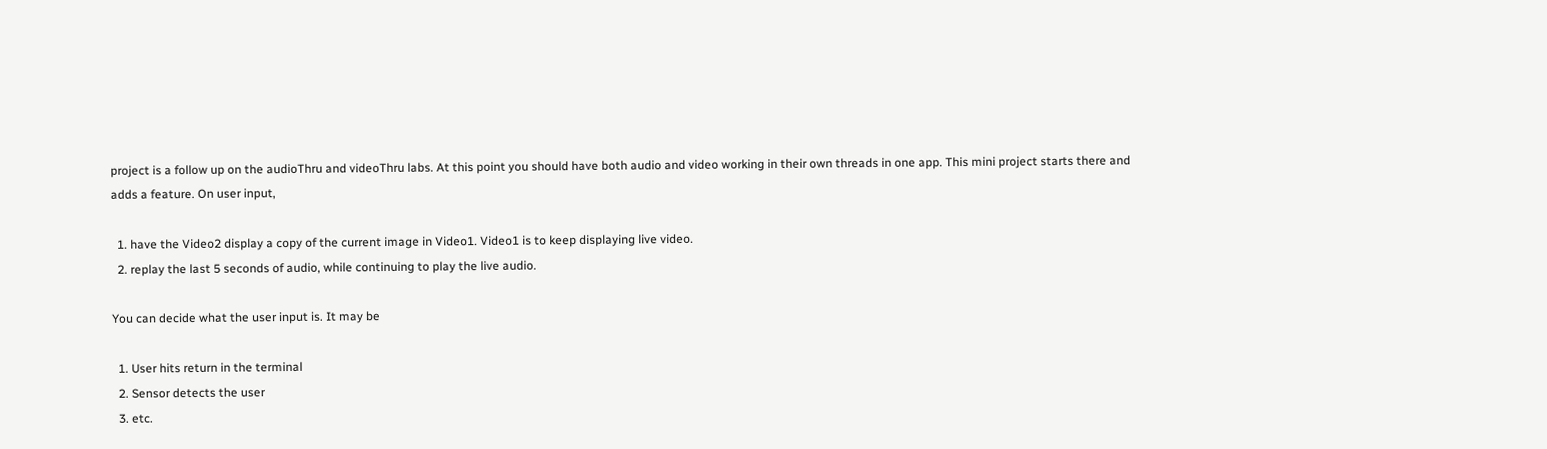project is a follow up on the audioThru and videoThru labs. At this point you should have both audio and video working in their own threads in one app. This mini project starts there and adds a feature. On user input,

  1. have the Video2 display a copy of the current image in Video1. Video1 is to keep displaying live video.
  2. replay the last 5 seconds of audio, while continuing to play the live audio.

You can decide what the user input is. It may be

  1. User hits return in the terminal
  2. Sensor detects the user
  3. etc.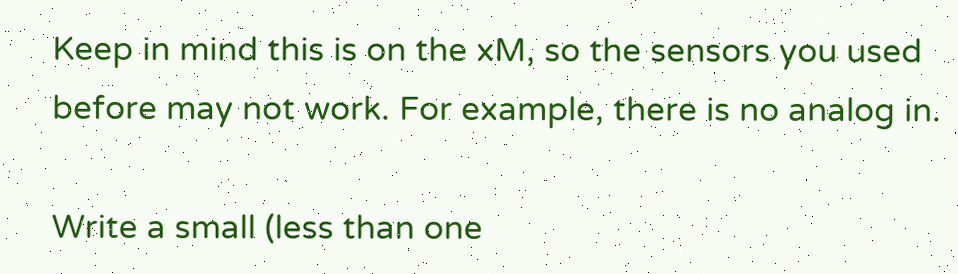Keep in mind this is on the xM, so the sensors you used before may not work. For example, there is no analog in.

Write a small (less than one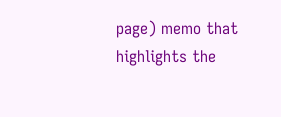page) memo that highlights the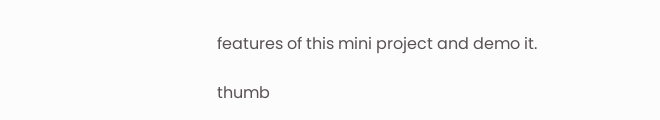features of this mini project and demo it.

thumb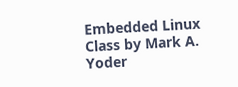Embedded Linux Class by Mark A. Yoder